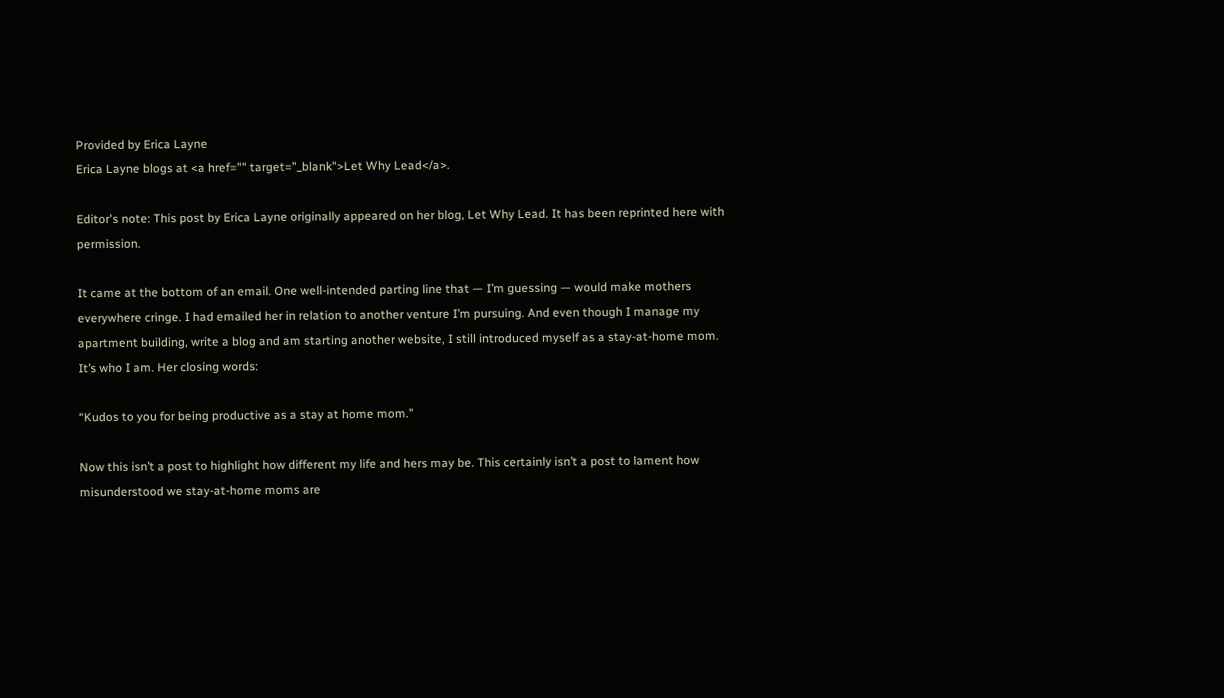Provided by Erica Layne
Erica Layne blogs at <a href="" target="_blank">Let Why Lead</a>.

Editor's note: This post by Erica Layne originally appeared on her blog, Let Why Lead. It has been reprinted here with permission.

It came at the bottom of an email. One well-intended parting line that — I’m guessing — would make mothers everywhere cringe. I had emailed her in relation to another venture I’m pursuing. And even though I manage my apartment building, write a blog and am starting another website, I still introduced myself as a stay-at-home mom. It’s who I am. Her closing words:

“Kudos to you for being productive as a stay at home mom.”

Now this isn’t a post to highlight how different my life and hers may be. This certainly isn’t a post to lament how misunderstood we stay-at-home moms are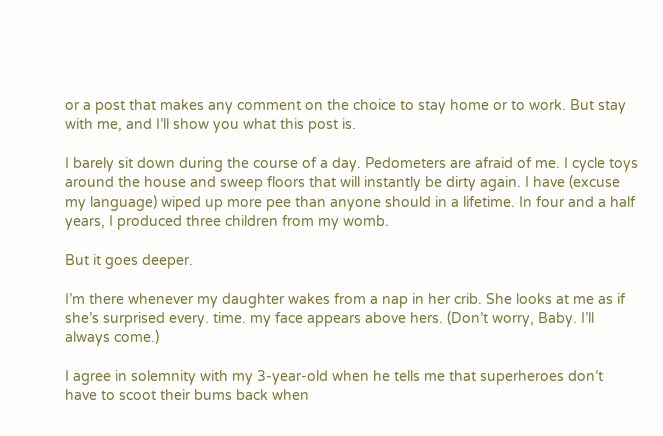or a post that makes any comment on the choice to stay home or to work. But stay with me, and I’ll show you what this post is.

I barely sit down during the course of a day. Pedometers are afraid of me. I cycle toys around the house and sweep floors that will instantly be dirty again. I have (excuse my language) wiped up more pee than anyone should in a lifetime. In four and a half years, I produced three children from my womb.

But it goes deeper.

I’m there whenever my daughter wakes from a nap in her crib. She looks at me as if she’s surprised every. time. my face appears above hers. (Don’t worry, Baby. I’ll always come.)

I agree in solemnity with my 3-year-old when he tells me that superheroes don’t have to scoot their bums back when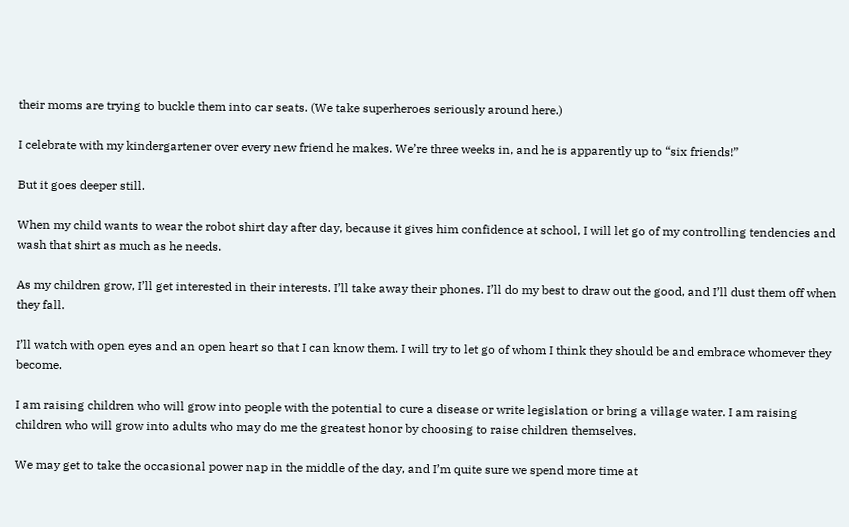their moms are trying to buckle them into car seats. (We take superheroes seriously around here.)

I celebrate with my kindergartener over every new friend he makes. We’re three weeks in, and he is apparently up to “six friends!”

But it goes deeper still.

When my child wants to wear the robot shirt day after day, because it gives him confidence at school, I will let go of my controlling tendencies and wash that shirt as much as he needs.

As my children grow, I’ll get interested in their interests. I’ll take away their phones. I’ll do my best to draw out the good, and I’ll dust them off when they fall.

I’ll watch with open eyes and an open heart so that I can know them. I will try to let go of whom I think they should be and embrace whomever they become.

I am raising children who will grow into people with the potential to cure a disease or write legislation or bring a village water. I am raising children who will grow into adults who may do me the greatest honor by choosing to raise children themselves.

We may get to take the occasional power nap in the middle of the day, and I’m quite sure we spend more time at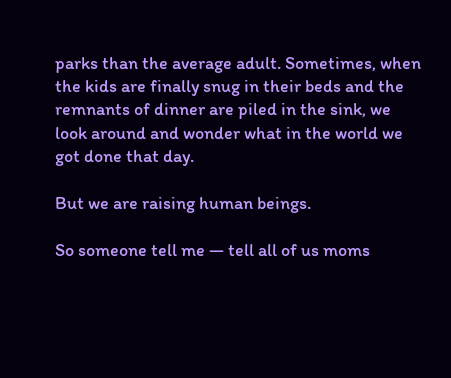parks than the average adult. Sometimes, when the kids are finally snug in their beds and the remnants of dinner are piled in the sink, we look around and wonder what in the world we got done that day.

But we are raising human beings.

So someone tell me — tell all of us moms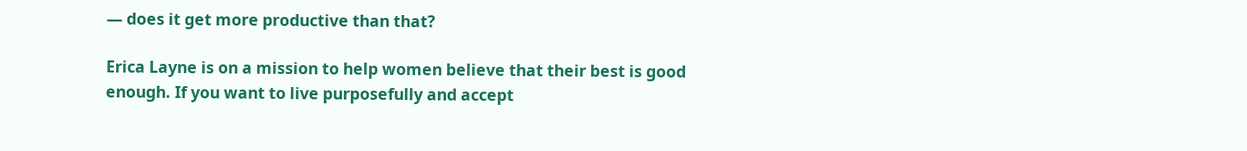— does it get more productive than that?

Erica Layne is on a mission to help women believe that their best is good enough. If you want to live purposefully and accept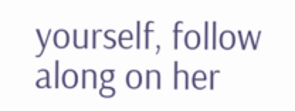yourself, follow along on her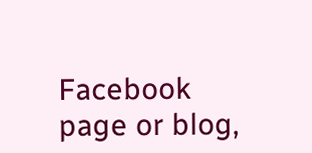Facebook page or blog,